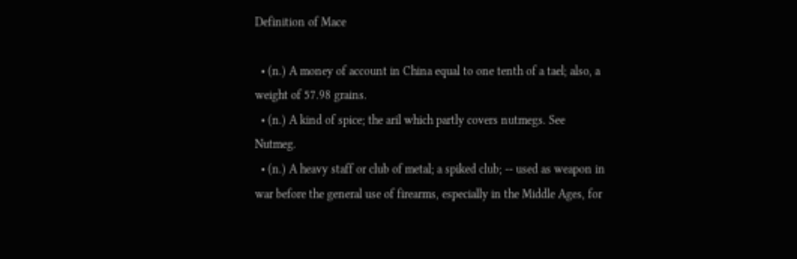Definition of Mace

  • (n.) A money of account in China equal to one tenth of a tael; also, a weight of 57.98 grains.
  • (n.) A kind of spice; the aril which partly covers nutmegs. See Nutmeg.
  • (n.) A heavy staff or club of metal; a spiked club; -- used as weapon in war before the general use of firearms, especially in the Middle Ages, for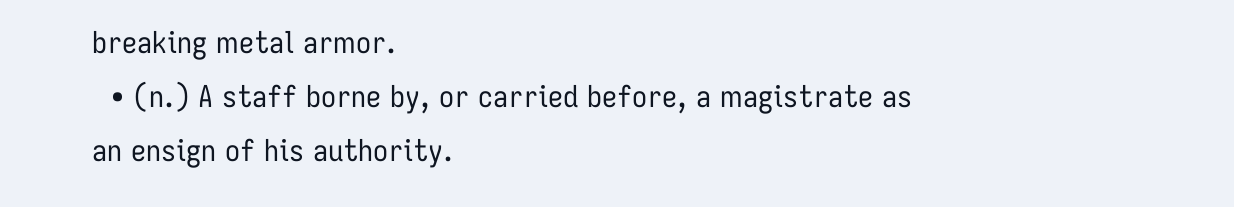breaking metal armor.
  • (n.) A staff borne by, or carried before, a magistrate as an ensign of his authority.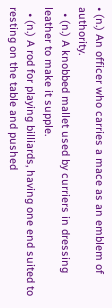• (n.) An officer who carries a mace as an emblem of authority.
  • (n.) A knobbed mallet used by curriers in dressing leather to make it supple.
  • (n.) A rod for playing billiards, having one end suited to resting on the table and pushed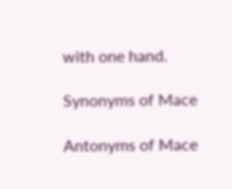with one hand.

Synonyms of Mace

Antonyms of Mace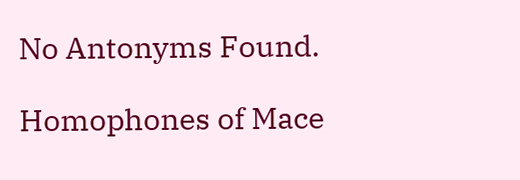No Antonyms Found.

Homophones of Mace